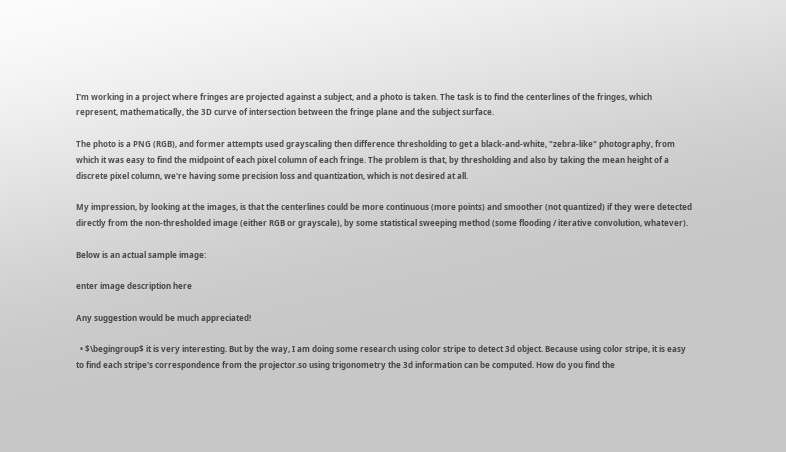I'm working in a project where fringes are projected against a subject, and a photo is taken. The task is to find the centerlines of the fringes, which represent, mathematically, the 3D curve of intersection between the fringe plane and the subject surface.

The photo is a PNG (RGB), and former attempts used grayscaling then difference thresholding to get a black-and-white, "zebra-like" photography, from which it was easy to find the midpoint of each pixel column of each fringe. The problem is that, by thresholding and also by taking the mean height of a discrete pixel column, we're having some precision loss and quantization, which is not desired at all.

My impression, by looking at the images, is that the centerlines could be more continuous (more points) and smoother (not quantized) if they were detected directly from the non-thresholded image (either RGB or grayscale), by some statistical sweeping method (some flooding / iterative convolution, whatever).

Below is an actual sample image:

enter image description here

Any suggestion would be much appreciated!

  • $\begingroup$ it is very interesting. But by the way, I am doing some research using color stripe to detect 3d object. Because using color stripe, it is easy to find each stripe's correspondence from the projector.so using trigonometry the 3d information can be computed. How do you find the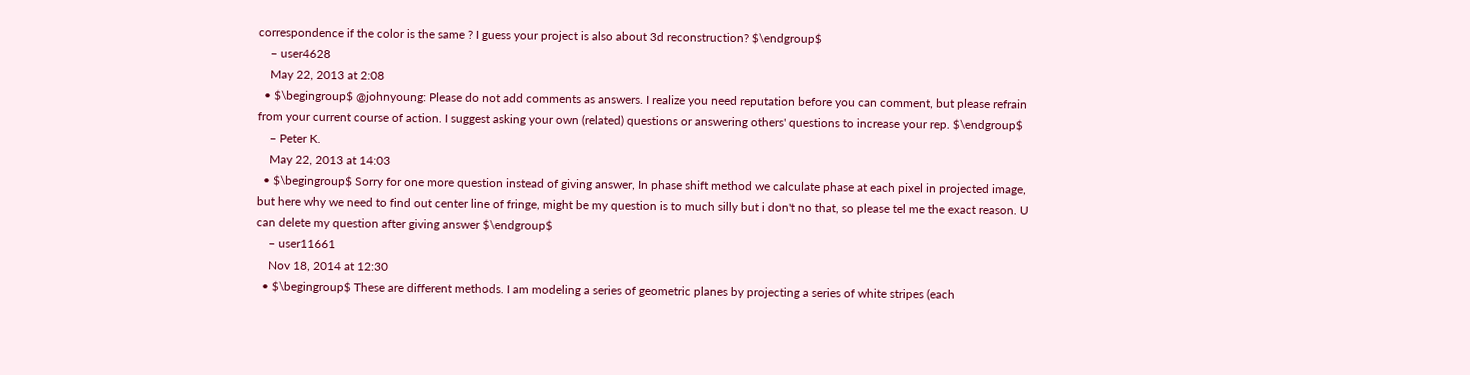correspondence if the color is the same ? I guess your project is also about 3d reconstruction? $\endgroup$
    – user4628
    May 22, 2013 at 2:08
  • $\begingroup$ @johnyoung: Please do not add comments as answers. I realize you need reputation before you can comment, but please refrain from your current course of action. I suggest asking your own (related) questions or answering others' questions to increase your rep. $\endgroup$
    – Peter K.
    May 22, 2013 at 14:03
  • $\begingroup$ Sorry for one more question instead of giving answer, In phase shift method we calculate phase at each pixel in projected image, but here why we need to find out center line of fringe, might be my question is to much silly but i don't no that, so please tel me the exact reason. U can delete my question after giving answer $\endgroup$
    – user11661
    Nov 18, 2014 at 12:30
  • $\begingroup$ These are different methods. I am modeling a series of geometric planes by projecting a series of white stripes (each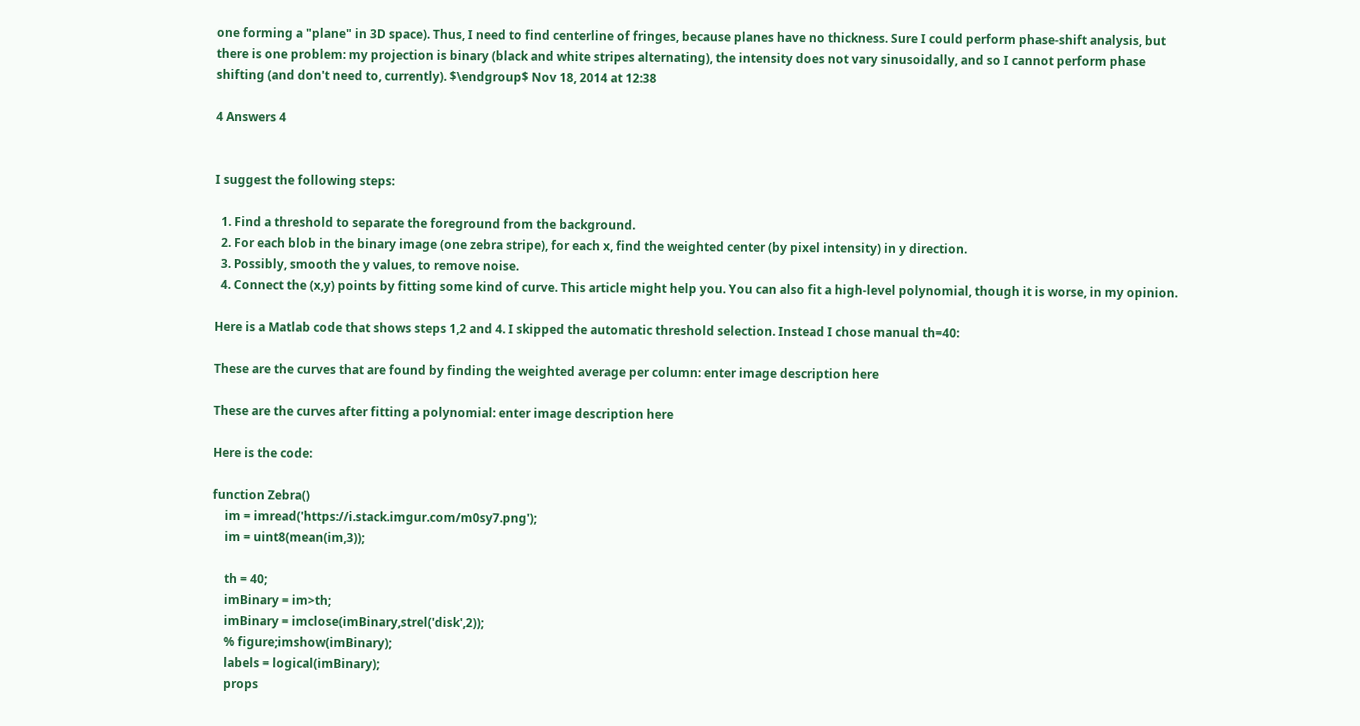one forming a "plane" in 3D space). Thus, I need to find centerline of fringes, because planes have no thickness. Sure I could perform phase-shift analysis, but there is one problem: my projection is binary (black and white stripes alternating), the intensity does not vary sinusoidally, and so I cannot perform phase shifting (and don't need to, currently). $\endgroup$ Nov 18, 2014 at 12:38

4 Answers 4


I suggest the following steps:

  1. Find a threshold to separate the foreground from the background.
  2. For each blob in the binary image (one zebra stripe), for each x, find the weighted center (by pixel intensity) in y direction.
  3. Possibly, smooth the y values, to remove noise.
  4. Connect the (x,y) points by fitting some kind of curve. This article might help you. You can also fit a high-level polynomial, though it is worse, in my opinion.

Here is a Matlab code that shows steps 1,2 and 4. I skipped the automatic threshold selection. Instead I chose manual th=40:

These are the curves that are found by finding the weighted average per column: enter image description here

These are the curves after fitting a polynomial: enter image description here

Here is the code:

function Zebra()
    im = imread('https://i.stack.imgur.com/m0sy7.png');
    im = uint8(mean(im,3));

    th = 40;
    imBinary = im>th;
    imBinary = imclose(imBinary,strel('disk',2));
    % figure;imshow(imBinary);
    labels = logical(imBinary);
    props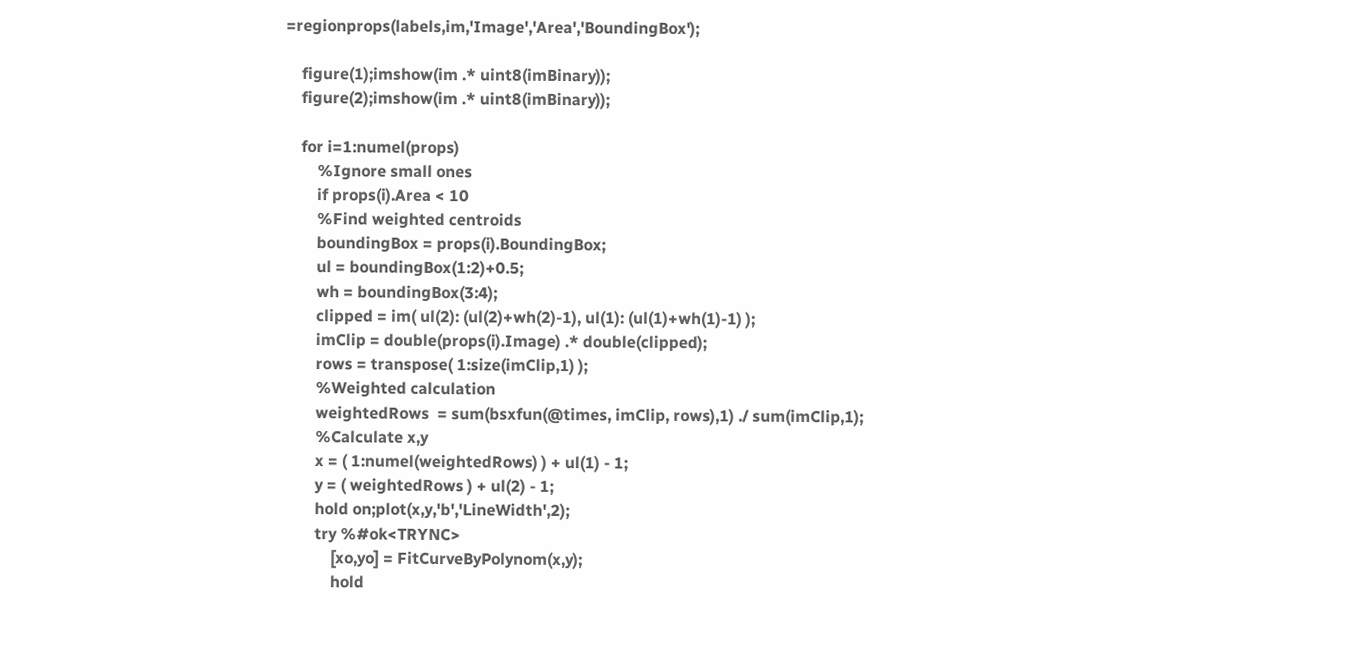=regionprops(labels,im,'Image','Area','BoundingBox');

    figure(1);imshow(im .* uint8(imBinary));
    figure(2);imshow(im .* uint8(imBinary));

    for i=1:numel(props)
        %Ignore small ones
        if props(i).Area < 10
        %Find weighted centroids
        boundingBox = props(i).BoundingBox;
        ul = boundingBox(1:2)+0.5;
        wh = boundingBox(3:4);
        clipped = im( ul(2): (ul(2)+wh(2)-1), ul(1): (ul(1)+wh(1)-1) );
        imClip = double(props(i).Image) .* double(clipped);
        rows = transpose( 1:size(imClip,1) );
        %Weighted calculation
        weightedRows  = sum(bsxfun(@times, imClip, rows),1) ./ sum(imClip,1);
        %Calculate x,y
        x = ( 1:numel(weightedRows) ) + ul(1) - 1;
        y = ( weightedRows ) + ul(2) - 1;
        hold on;plot(x,y,'b','LineWidth',2);
        try %#ok<TRYNC>
            [xo,yo] = FitCurveByPolynom(x,y);
            hold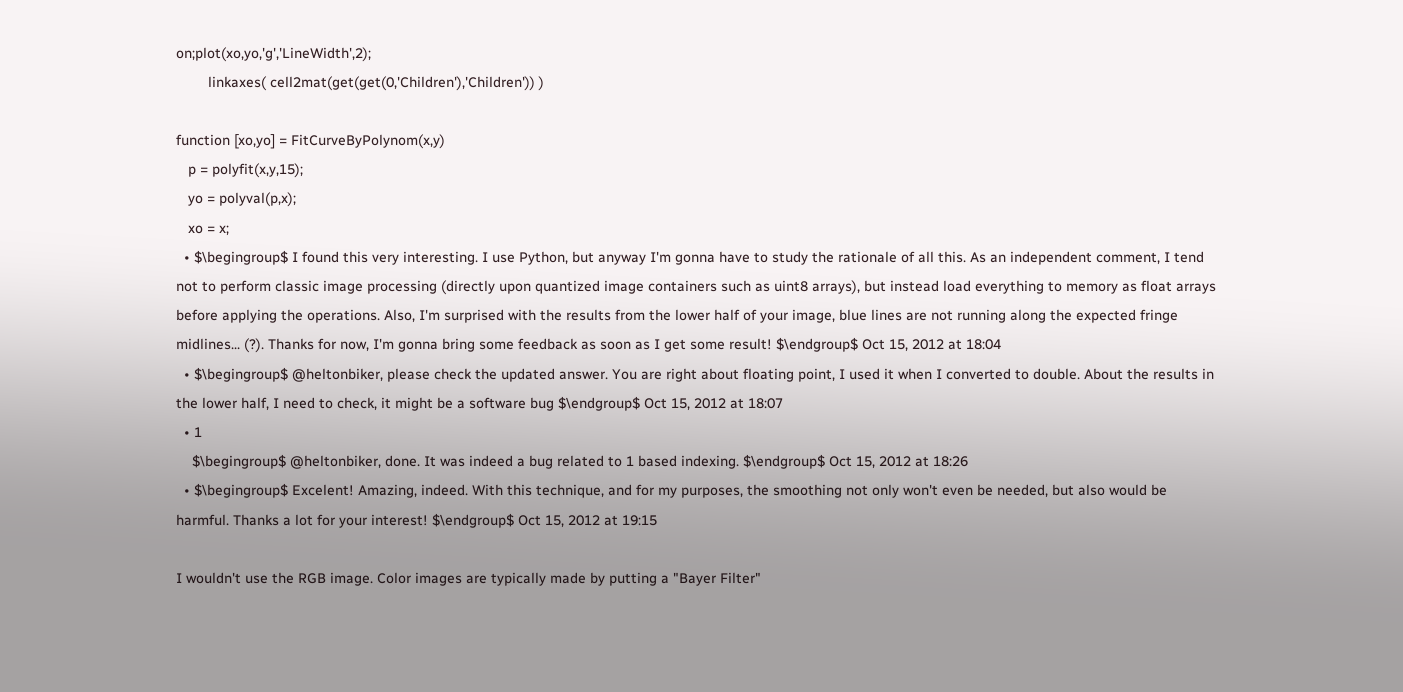on;plot(xo,yo,'g','LineWidth',2);
        linkaxes( cell2mat(get(get(0,'Children'),'Children')) )

function [xo,yo] = FitCurveByPolynom(x,y)
   p = polyfit(x,y,15);
   yo = polyval(p,x);
   xo = x;
  • $\begingroup$ I found this very interesting. I use Python, but anyway I'm gonna have to study the rationale of all this. As an independent comment, I tend not to perform classic image processing (directly upon quantized image containers such as uint8 arrays), but instead load everything to memory as float arrays before applying the operations. Also, I'm surprised with the results from the lower half of your image, blue lines are not running along the expected fringe midlines... (?). Thanks for now, I'm gonna bring some feedback as soon as I get some result! $\endgroup$ Oct 15, 2012 at 18:04
  • $\begingroup$ @heltonbiker, please check the updated answer. You are right about floating point, I used it when I converted to double. About the results in the lower half, I need to check, it might be a software bug $\endgroup$ Oct 15, 2012 at 18:07
  • 1
    $\begingroup$ @heltonbiker, done. It was indeed a bug related to 1 based indexing. $\endgroup$ Oct 15, 2012 at 18:26
  • $\begingroup$ Excelent! Amazing, indeed. With this technique, and for my purposes, the smoothing not only won't even be needed, but also would be harmful. Thanks a lot for your interest! $\endgroup$ Oct 15, 2012 at 19:15

I wouldn't use the RGB image. Color images are typically made by putting a "Bayer Filter"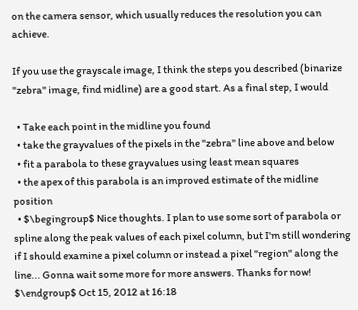on the camera sensor, which usually reduces the resolution you can achieve.

If you use the grayscale image, I think the steps you described (binarize "zebra" image, find midline) are a good start. As a final step, I would

  • Take each point in the midline you found
  • take the grayvalues of the pixels in the "zebra" line above and below
  • fit a parabola to these grayvalues using least mean squares
  • the apex of this parabola is an improved estimate of the midline position
  • $\begingroup$ Nice thoughts. I plan to use some sort of parabola or spline along the peak values of each pixel column, but I'm still wondering if I should examine a pixel column or instead a pixel "region" along the line... Gonna wait some more for more answers. Thanks for now! $\endgroup$ Oct 15, 2012 at 16:18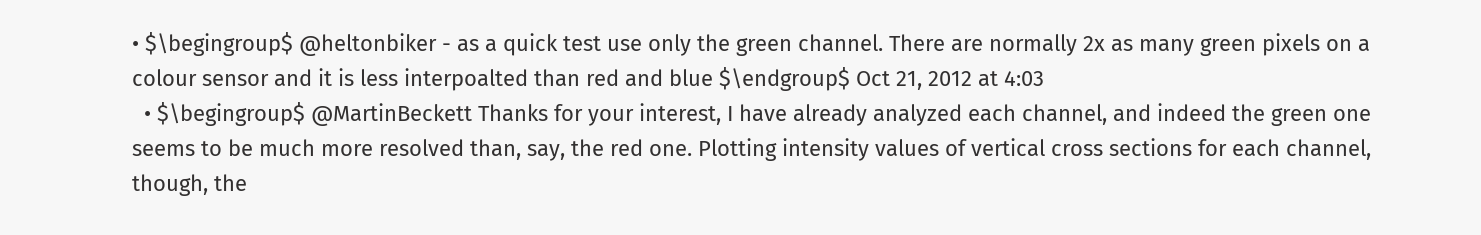• $\begingroup$ @heltonbiker - as a quick test use only the green channel. There are normally 2x as many green pixels on a colour sensor and it is less interpoalted than red and blue $\endgroup$ Oct 21, 2012 at 4:03
  • $\begingroup$ @MartinBeckett Thanks for your interest, I have already analyzed each channel, and indeed the green one seems to be much more resolved than, say, the red one. Plotting intensity values of vertical cross sections for each channel, though, the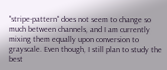"stripe-pattern" does not seem to change so much between channels, and I am currently mixing them equally upon conversion to grayscale. Even though, I still plan to study the best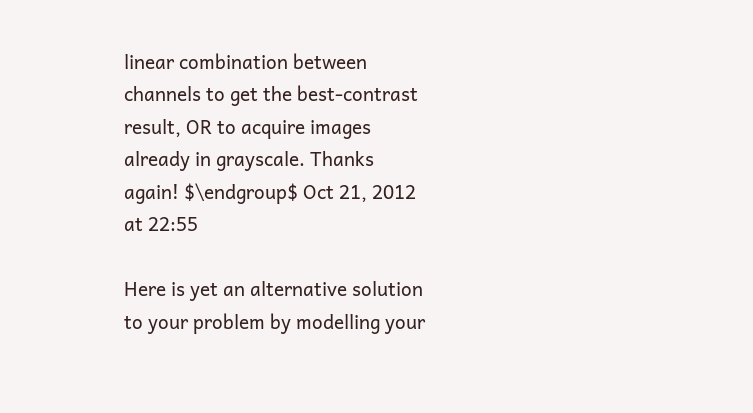linear combination between channels to get the best-contrast result, OR to acquire images already in grayscale. Thanks again! $\endgroup$ Oct 21, 2012 at 22:55

Here is yet an alternative solution to your problem by modelling your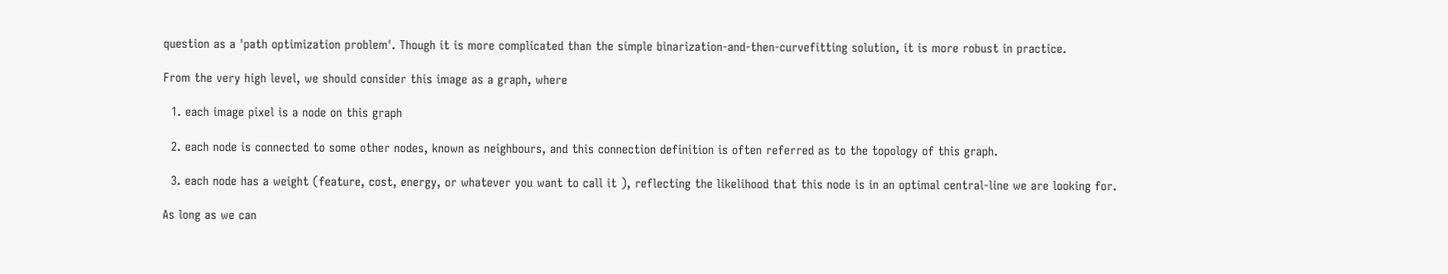question as a 'path optimization problem'. Though it is more complicated than the simple binarization-and-then-curvefitting solution, it is more robust in practice.

From the very high level, we should consider this image as a graph, where

  1. each image pixel is a node on this graph

  2. each node is connected to some other nodes, known as neighbours, and this connection definition is often referred as to the topology of this graph.

  3. each node has a weight (feature, cost, energy, or whatever you want to call it ), reflecting the likelihood that this node is in an optimal central-line we are looking for.

As long as we can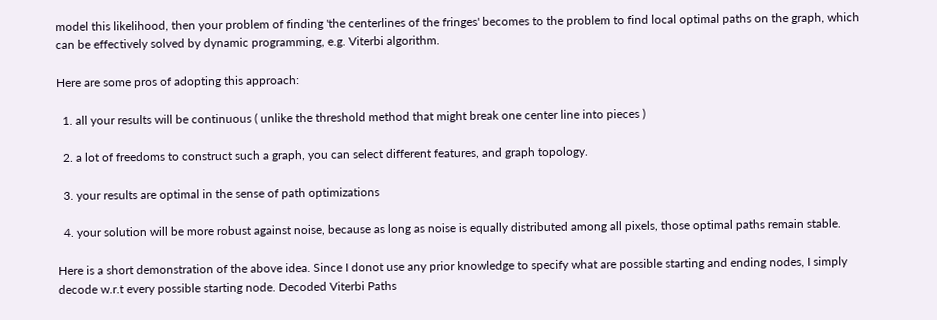model this likelihood, then your problem of finding 'the centerlines of the fringes' becomes to the problem to find local optimal paths on the graph, which can be effectively solved by dynamic programming, e.g. Viterbi algorithm.

Here are some pros of adopting this approach:

  1. all your results will be continuous ( unlike the threshold method that might break one center line into pieces )

  2. a lot of freedoms to construct such a graph, you can select different features, and graph topology.

  3. your results are optimal in the sense of path optimizations

  4. your solution will be more robust against noise, because as long as noise is equally distributed among all pixels, those optimal paths remain stable.

Here is a short demonstration of the above idea. Since I donot use any prior knowledge to specify what are possible starting and ending nodes, I simply decode w.r.t every possible starting node. Decoded Viterbi Paths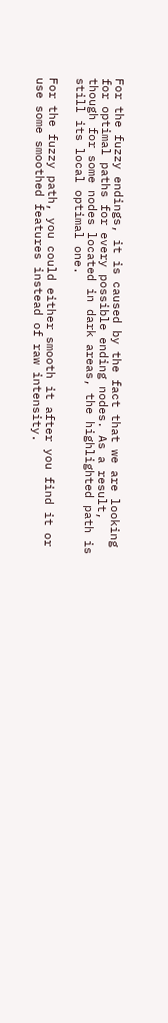For the fuzzy endings, it is caused by the fact that we are looking for optimal paths for every possible ending nodes. As a result, though for some nodes located in dark areas, the highlighted path is still its local optimal one.

For the fuzzy path, you could either smooth it after you find it or use some smoothed features instead of raw intensity.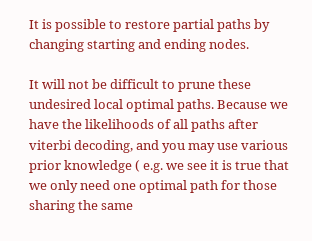It is possible to restore partial paths by changing starting and ending nodes.

It will not be difficult to prune these undesired local optimal paths. Because we have the likelihoods of all paths after viterbi decoding, and you may use various prior knowledge ( e.g. we see it is true that we only need one optimal path for those sharing the same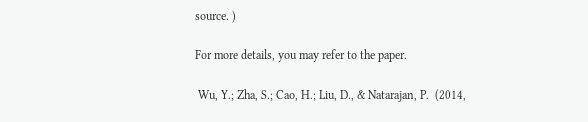source. )

For more details, you may refer to the paper.

 Wu, Y.; Zha, S.; Cao, H.; Liu, D., & Natarajan, P.  (2014,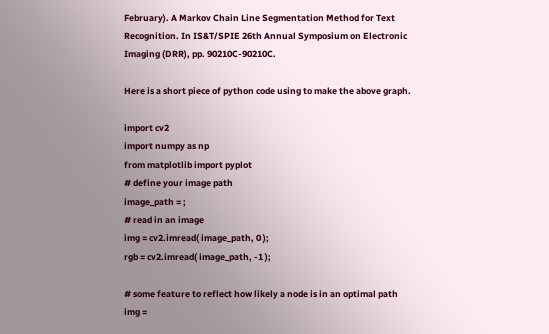February). A Markov Chain Line Segmentation Method for Text Recognition. In IS&T/SPIE 26th Annual Symposium on Electronic Imaging (DRR), pp. 90210C-90210C.

Here is a short piece of python code using to make the above graph.

import cv2
import numpy as np
from matplotlib import pyplot
# define your image path
image_path = ;
# read in an image
img = cv2.imread( image_path, 0 );
rgb = cv2.imread( image_path, -1 );

# some feature to reflect how likely a node is in an optimal path
img =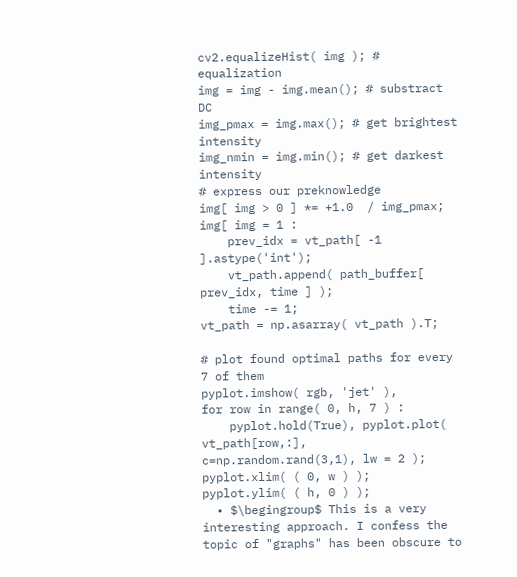cv2.equalizeHist( img ); # equalization
img = img - img.mean(); # substract DC
img_pmax = img.max(); # get brightest intensity
img_nmin = img.min(); # get darkest intensity
# express our preknowledge
img[ img > 0 ] *= +1.0  / img_pmax;
img[ img = 1 :
    prev_idx = vt_path[ -1 ].astype('int');
    vt_path.append( path_buffer[ prev_idx, time ] );
    time -= 1;
vt_path = np.asarray( vt_path ).T;

# plot found optimal paths for every 7 of them
pyplot.imshow( rgb, 'jet' ),
for row in range( 0, h, 7 ) :
    pyplot.hold(True), pyplot.plot( vt_path[row,:], c=np.random.rand(3,1), lw = 2 );
pyplot.xlim( ( 0, w ) );
pyplot.ylim( ( h, 0 ) );
  • $\begingroup$ This is a very interesting approach. I confess the topic of "graphs" has been obscure to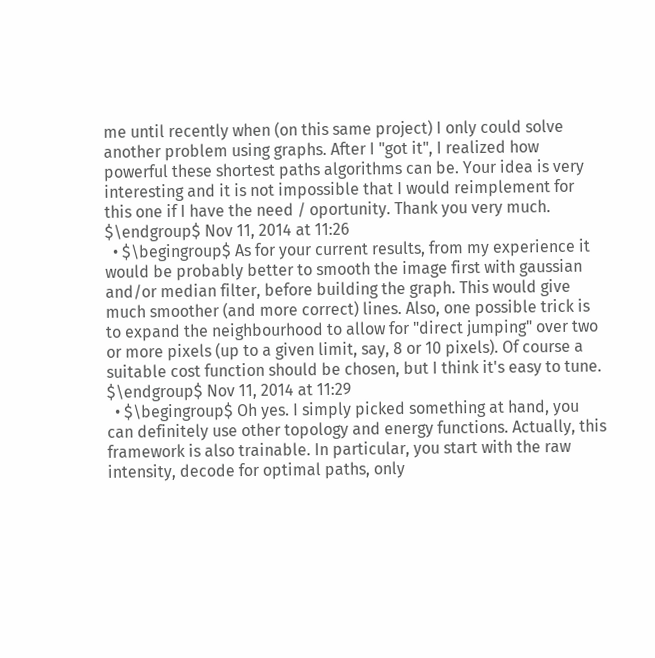me until recently when (on this same project) I only could solve another problem using graphs. After I "got it", I realized how powerful these shortest paths algorithms can be. Your idea is very interesting and it is not impossible that I would reimplement for this one if I have the need / oportunity. Thank you very much. $\endgroup$ Nov 11, 2014 at 11:26
  • $\begingroup$ As for your current results, from my experience it would be probably better to smooth the image first with gaussian and/or median filter, before building the graph. This would give much smoother (and more correct) lines. Also, one possible trick is to expand the neighbourhood to allow for "direct jumping" over two or more pixels (up to a given limit, say, 8 or 10 pixels). Of course a suitable cost function should be chosen, but I think it's easy to tune. $\endgroup$ Nov 11, 2014 at 11:29
  • $\begingroup$ Oh yes. I simply picked something at hand, you can definitely use other topology and energy functions. Actually, this framework is also trainable. In particular, you start with the raw intensity, decode for optimal paths, only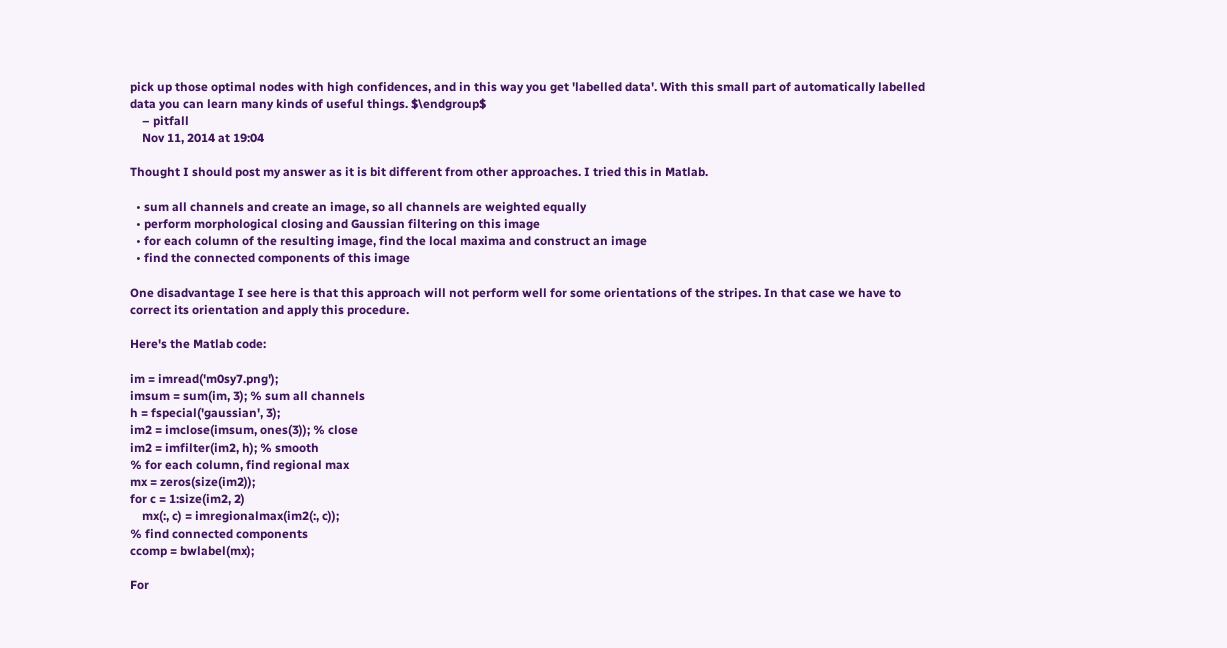pick up those optimal nodes with high confidences, and in this way you get 'labelled data'. With this small part of automatically labelled data you can learn many kinds of useful things. $\endgroup$
    – pitfall
    Nov 11, 2014 at 19:04

Thought I should post my answer as it is bit different from other approaches. I tried this in Matlab.

  • sum all channels and create an image, so all channels are weighted equally
  • perform morphological closing and Gaussian filtering on this image
  • for each column of the resulting image, find the local maxima and construct an image
  • find the connected components of this image

One disadvantage I see here is that this approach will not perform well for some orientations of the stripes. In that case we have to correct its orientation and apply this procedure.

Here's the Matlab code:

im = imread('m0sy7.png');
imsum = sum(im, 3); % sum all channels
h = fspecial('gaussian', 3);
im2 = imclose(imsum, ones(3)); % close
im2 = imfilter(im2, h); % smooth
% for each column, find regional max
mx = zeros(size(im2));
for c = 1:size(im2, 2)
    mx(:, c) = imregionalmax(im2(:, c));
% find connected components
ccomp = bwlabel(mx);

For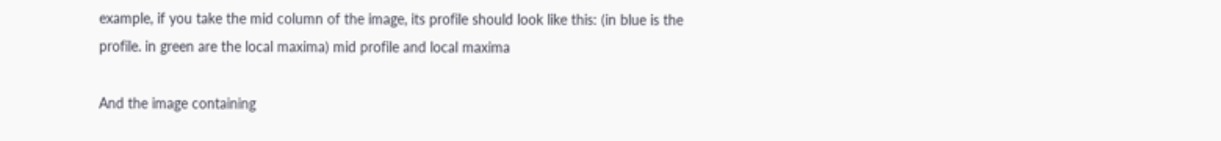example, if you take the mid column of the image, its profile should look like this: (in blue is the profile. in green are the local maxima) mid profile and local maxima

And the image containing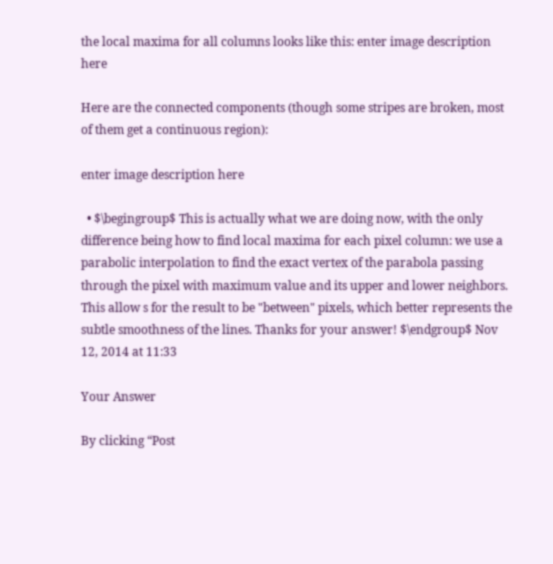the local maxima for all columns looks like this: enter image description here

Here are the connected components (though some stripes are broken, most of them get a continuous region):

enter image description here

  • $\begingroup$ This is actually what we are doing now, with the only difference being how to find local maxima for each pixel column: we use a parabolic interpolation to find the exact vertex of the parabola passing through the pixel with maximum value and its upper and lower neighbors. This allow s for the result to be "between" pixels, which better represents the subtle smoothness of the lines. Thanks for your answer! $\endgroup$ Nov 12, 2014 at 11:33

Your Answer

By clicking “Post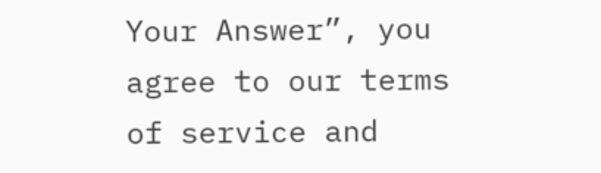Your Answer”, you agree to our terms of service and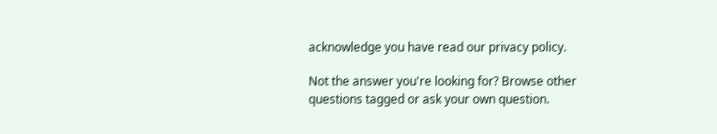acknowledge you have read our privacy policy.

Not the answer you're looking for? Browse other questions tagged or ask your own question.